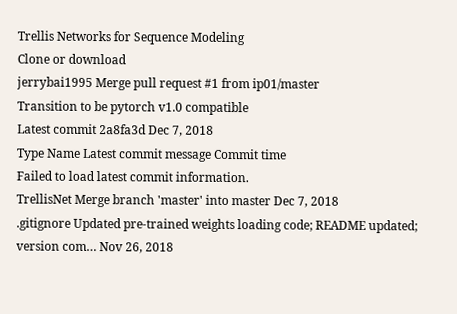Trellis Networks for Sequence Modeling
Clone or download
jerrybai1995 Merge pull request #1 from ip01/master
Transition to be pytorch v1.0 compatible
Latest commit 2a8fa3d Dec 7, 2018
Type Name Latest commit message Commit time
Failed to load latest commit information.
TrellisNet Merge branch 'master' into master Dec 7, 2018
.gitignore Updated pre-trained weights loading code; README updated; version com… Nov 26, 2018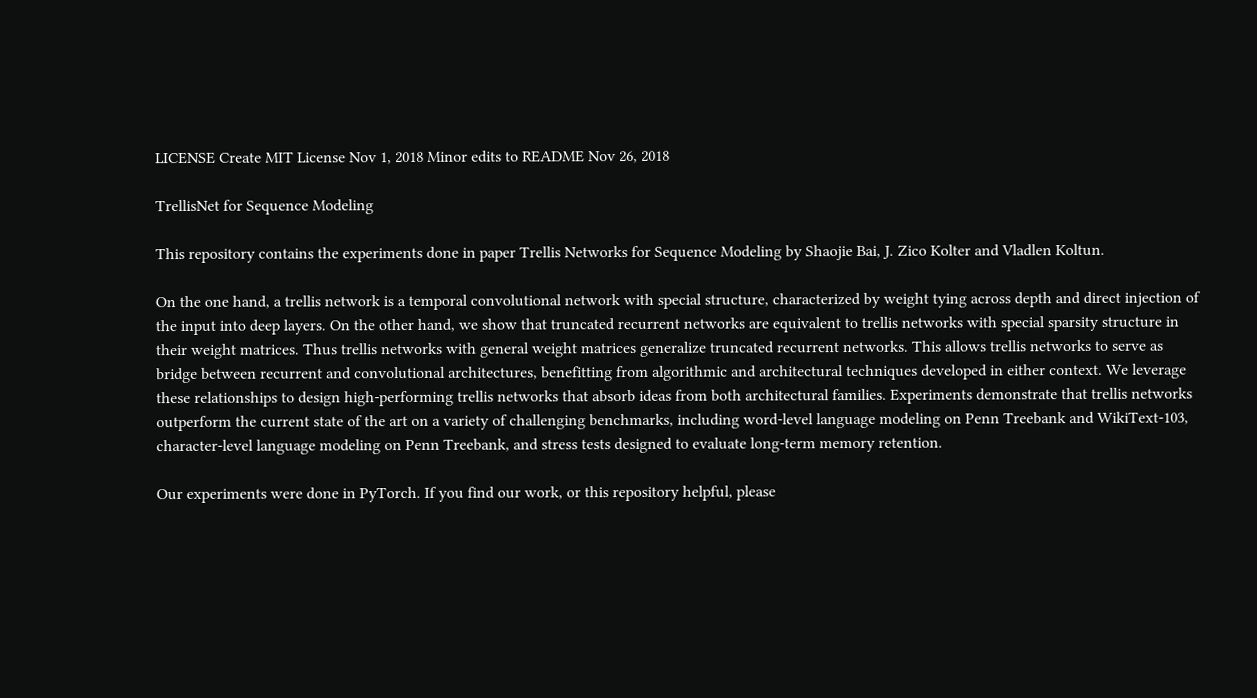LICENSE Create MIT License Nov 1, 2018 Minor edits to README Nov 26, 2018

TrellisNet for Sequence Modeling

This repository contains the experiments done in paper Trellis Networks for Sequence Modeling by Shaojie Bai, J. Zico Kolter and Vladlen Koltun.

On the one hand, a trellis network is a temporal convolutional network with special structure, characterized by weight tying across depth and direct injection of the input into deep layers. On the other hand, we show that truncated recurrent networks are equivalent to trellis networks with special sparsity structure in their weight matrices. Thus trellis networks with general weight matrices generalize truncated recurrent networks. This allows trellis networks to serve as bridge between recurrent and convolutional architectures, benefitting from algorithmic and architectural techniques developed in either context. We leverage these relationships to design high-performing trellis networks that absorb ideas from both architectural families. Experiments demonstrate that trellis networks outperform the current state of the art on a variety of challenging benchmarks, including word-level language modeling on Penn Treebank and WikiText-103, character-level language modeling on Penn Treebank, and stress tests designed to evaluate long-term memory retention.

Our experiments were done in PyTorch. If you find our work, or this repository helpful, please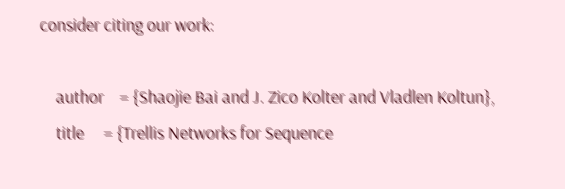consider citing our work:

    author    = {Shaojie Bai and J. Zico Kolter and Vladlen Koltun},
    title     = {Trellis Networks for Sequence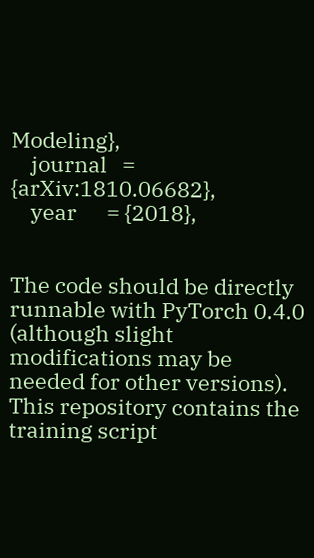Modeling},
    journal   = {arXiv:1810.06682},
    year      = {2018},


The code should be directly runnable with PyTorch 0.4.0 (although slight modifications may be needed for other versions). This repository contains the training script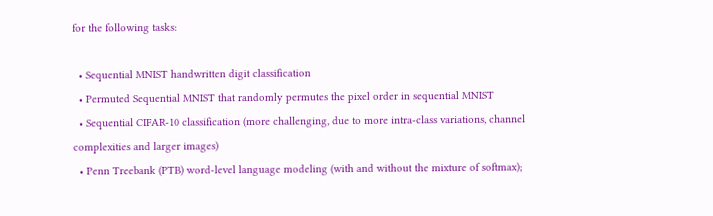for the following tasks:

  • Sequential MNIST handwritten digit classification
  • Permuted Sequential MNIST that randomly permutes the pixel order in sequential MNIST
  • Sequential CIFAR-10 classification (more challenging, due to more intra-class variations, channel complexities and larger images)
  • Penn Treebank (PTB) word-level language modeling (with and without the mixture of softmax);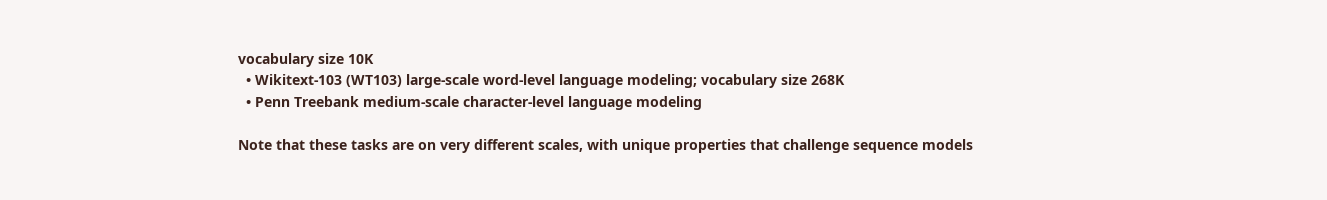vocabulary size 10K
  • Wikitext-103 (WT103) large-scale word-level language modeling; vocabulary size 268K
  • Penn Treebank medium-scale character-level language modeling

Note that these tasks are on very different scales, with unique properties that challenge sequence models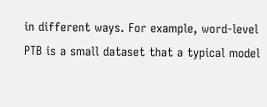in different ways. For example, word-level PTB is a small dataset that a typical model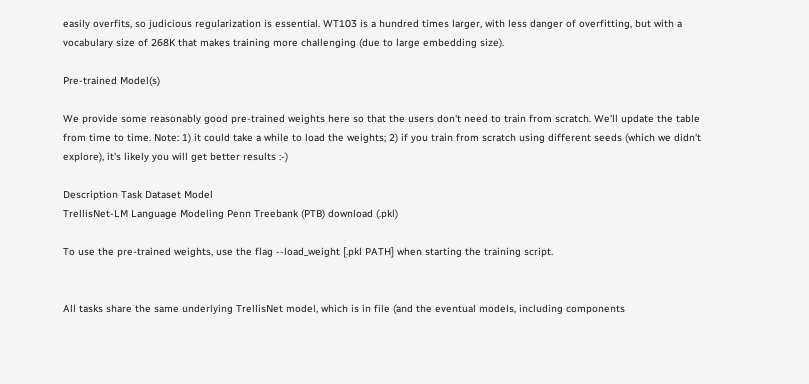easily overfits, so judicious regularization is essential. WT103 is a hundred times larger, with less danger of overfitting, but with a vocabulary size of 268K that makes training more challenging (due to large embedding size).

Pre-trained Model(s)

We provide some reasonably good pre-trained weights here so that the users don't need to train from scratch. We'll update the table from time to time. Note: 1) it could take a while to load the weights; 2) if you train from scratch using different seeds (which we didn't explore), it's likely you will get better results :-)

Description Task Dataset Model
TrellisNet-LM Language Modeling Penn Treebank (PTB) download (.pkl)

To use the pre-trained weights, use the flag --load_weight [.pkl PATH] when starting the training script.


All tasks share the same underlying TrellisNet model, which is in file (and the eventual models, including components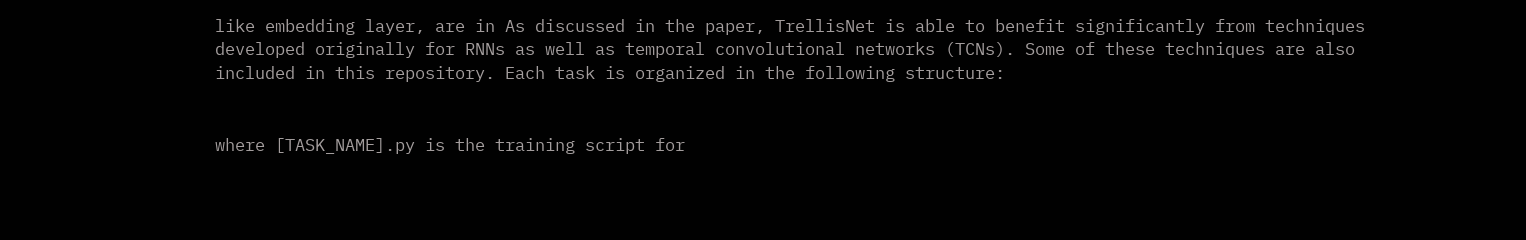like embedding layer, are in As discussed in the paper, TrellisNet is able to benefit significantly from techniques developed originally for RNNs as well as temporal convolutional networks (TCNs). Some of these techniques are also included in this repository. Each task is organized in the following structure:


where [TASK_NAME].py is the training script for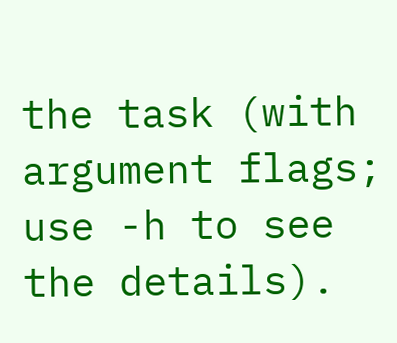the task (with argument flags; use -h to see the details).